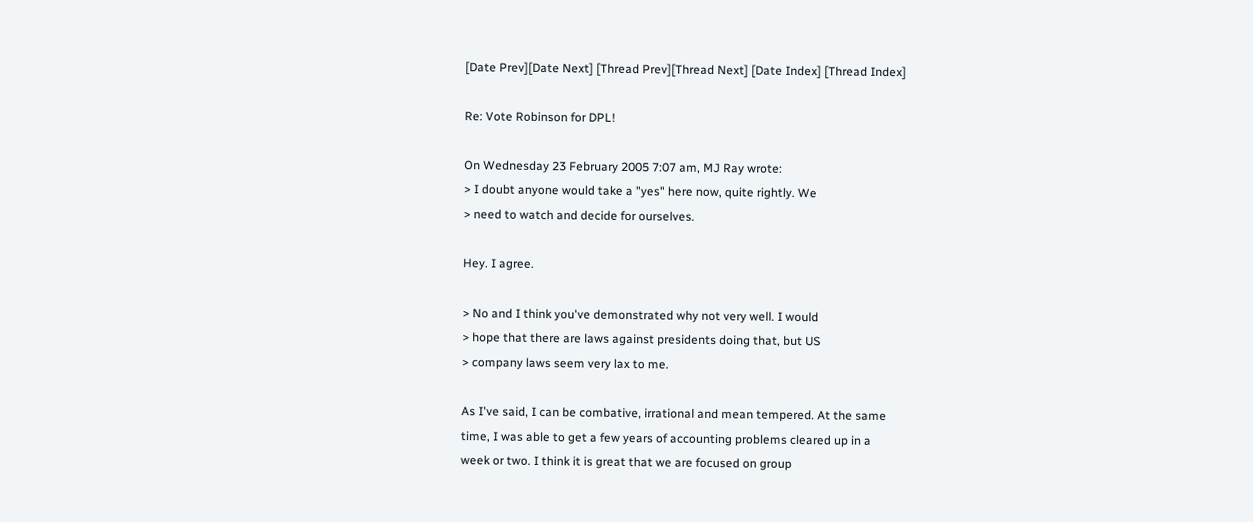[Date Prev][Date Next] [Thread Prev][Thread Next] [Date Index] [Thread Index]

Re: Vote Robinson for DPL!

On Wednesday 23 February 2005 7:07 am, MJ Ray wrote:
> I doubt anyone would take a "yes" here now, quite rightly. We
> need to watch and decide for ourselves.

Hey. I agree.

> No and I think you've demonstrated why not very well. I would
> hope that there are laws against presidents doing that, but US
> company laws seem very lax to me.

As I've said, I can be combative, irrational and mean tempered. At the same
time, I was able to get a few years of accounting problems cleared up in a
week or two. I think it is great that we are focused on group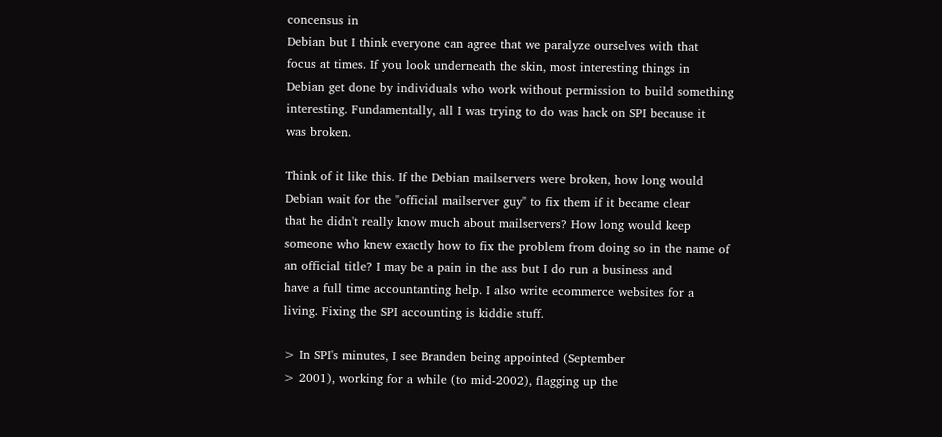concensus in
Debian but I think everyone can agree that we paralyze ourselves with that
focus at times. If you look underneath the skin, most interesting things in
Debian get done by individuals who work without permission to build something
interesting. Fundamentally, all I was trying to do was hack on SPI because it
was broken.

Think of it like this. If the Debian mailservers were broken, how long would
Debian wait for the "official mailserver guy" to fix them if it became clear
that he didn't really know much about mailservers? How long would keep
someone who knew exactly how to fix the problem from doing so in the name of
an official title? I may be a pain in the ass but I do run a business and
have a full time accountanting help. I also write ecommerce websites for a
living. Fixing the SPI accounting is kiddie stuff.

> In SPI's minutes, I see Branden being appointed (September
> 2001), working for a while (to mid-2002), flagging up the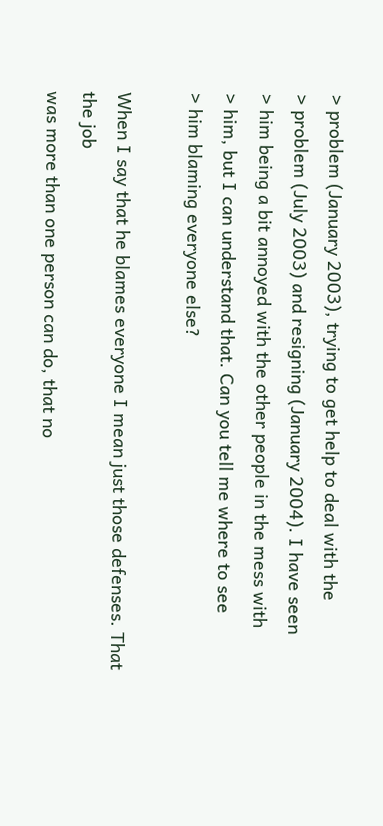> problem (January 2003), trying to get help to deal with the
> problem (July 2003) and resigning (January 2004). I have seen
> him being a bit annoyed with the other people in the mess with
> him, but I can understand that. Can you tell me where to see
> him blaming everyone else?

When I say that he blames everyone I mean just those defenses. That the job
was more than one person can do, that no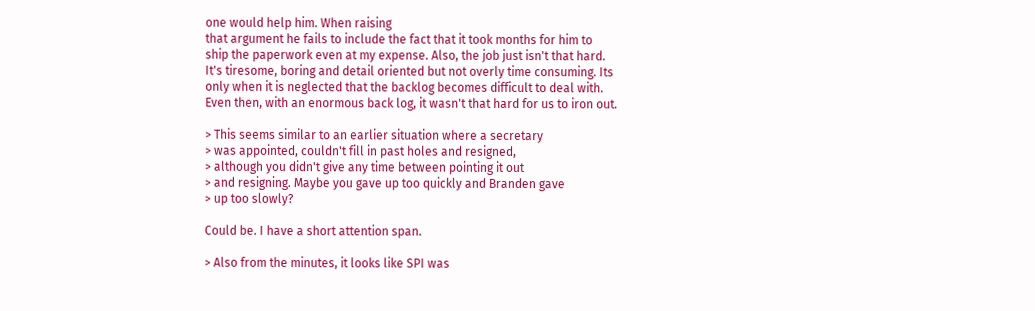one would help him. When raising
that argument he fails to include the fact that it took months for him to
ship the paperwork even at my expense. Also, the job just isn't that hard.
It's tiresome, boring and detail oriented but not overly time consuming. Its
only when it is neglected that the backlog becomes difficult to deal with.
Even then, with an enormous back log, it wasn't that hard for us to iron out.

> This seems similar to an earlier situation where a secretary
> was appointed, couldn't fill in past holes and resigned,
> although you didn't give any time between pointing it out
> and resigning. Maybe you gave up too quickly and Branden gave
> up too slowly?

Could be. I have a short attention span.

> Also from the minutes, it looks like SPI was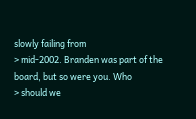slowly failing from
> mid-2002. Branden was part of the board, but so were you. Who
> should we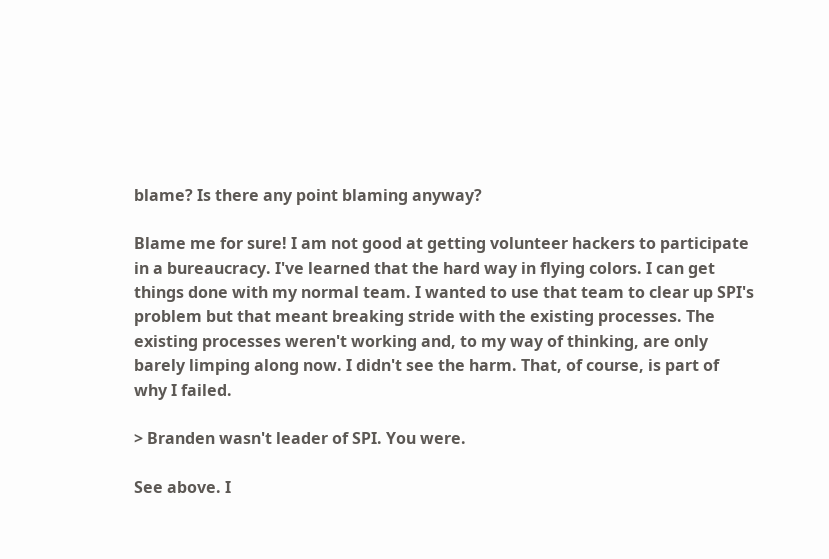blame? Is there any point blaming anyway?

Blame me for sure! I am not good at getting volunteer hackers to participate
in a bureaucracy. I've learned that the hard way in flying colors. I can get
things done with my normal team. I wanted to use that team to clear up SPI's
problem but that meant breaking stride with the existing processes. The
existing processes weren't working and, to my way of thinking, are only
barely limping along now. I didn't see the harm. That, of course, is part of
why I failed.

> Branden wasn't leader of SPI. You were.

See above. I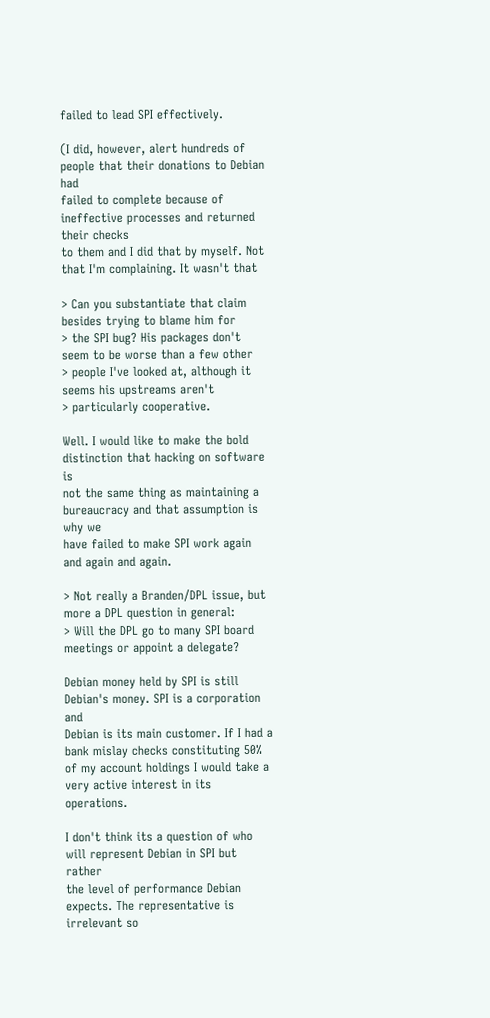failed to lead SPI effectively.

(I did, however, alert hundreds of people that their donations to Debian had
failed to complete because of ineffective processes and returned their checks
to them and I did that by myself. Not that I'm complaining. It wasn't that

> Can you substantiate that claim besides trying to blame him for
> the SPI bug? His packages don't seem to be worse than a few other
> people I've looked at, although it seems his upstreams aren't
> particularly cooperative.

Well. I would like to make the bold distinction that hacking on software is
not the same thing as maintaining a bureaucracy and that assumption is why we
have failed to make SPI work again and again and again.

> Not really a Branden/DPL issue, but more a DPL question in general:
> Will the DPL go to many SPI board meetings or appoint a delegate?

Debian money held by SPI is still Debian's money. SPI is a corporation and
Debian is its main customer. If I had a bank mislay checks constituting 50%
of my account holdings I would take a very active interest in its operations.

I don't think its a question of who will represent Debian in SPI but rather
the level of performance Debian expects. The representative is irrelevant so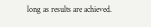long as results are achieved.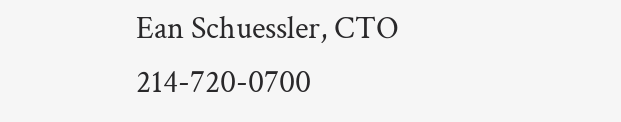Ean Schuessler, CTO
214-720-0700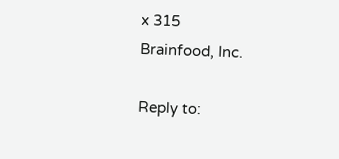x 315
Brainfood, Inc.

Reply to: